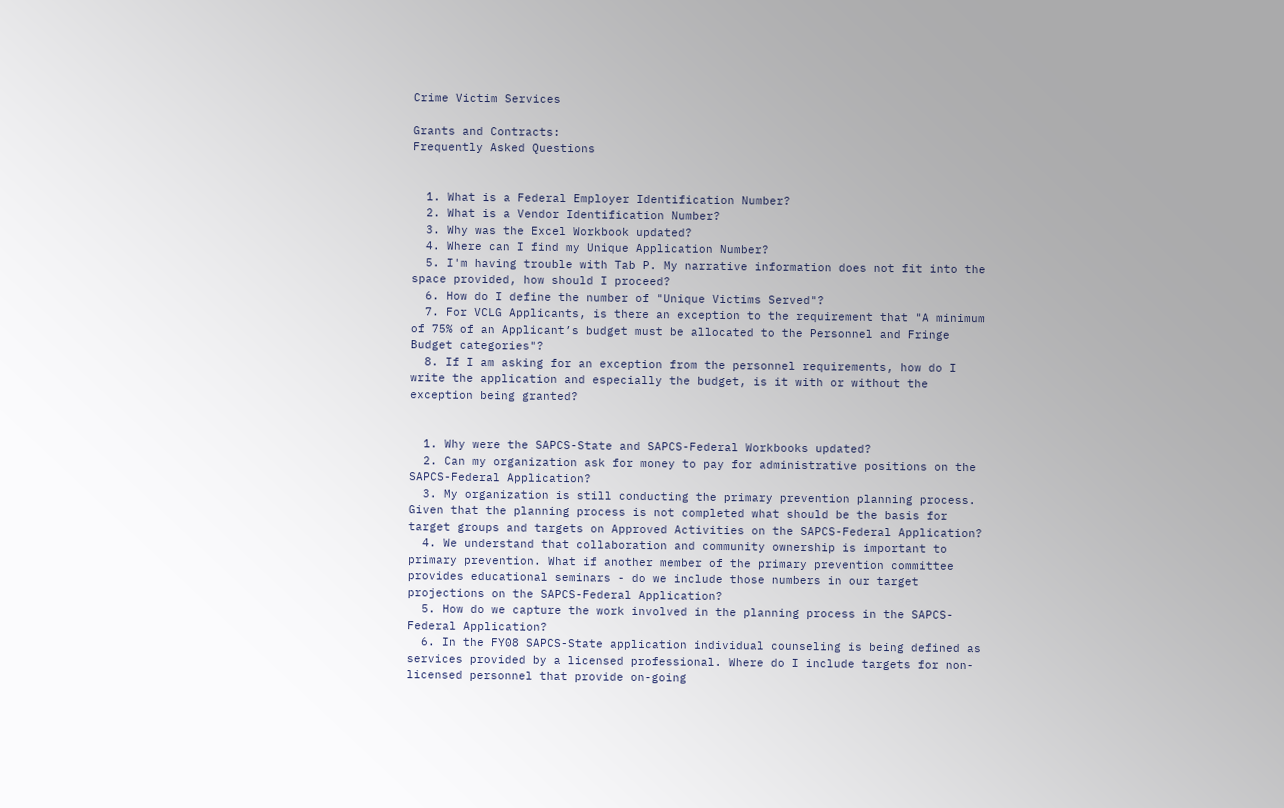Crime Victim Services

Grants and Contracts:
Frequently Asked Questions


  1. What is a Federal Employer Identification Number?
  2. What is a Vendor Identification Number?
  3. Why was the Excel Workbook updated?
  4. Where can I find my Unique Application Number?
  5. I'm having trouble with Tab P. My narrative information does not fit into the space provided, how should I proceed?
  6. How do I define the number of "Unique Victims Served"?
  7. For VCLG Applicants, is there an exception to the requirement that "A minimum of 75% of an Applicant’s budget must be allocated to the Personnel and Fringe Budget categories"?
  8. If I am asking for an exception from the personnel requirements, how do I write the application and especially the budget, is it with or without the exception being granted?


  1. Why were the SAPCS-State and SAPCS-Federal Workbooks updated?
  2. Can my organization ask for money to pay for administrative positions on the SAPCS-Federal Application?
  3. My organization is still conducting the primary prevention planning process. Given that the planning process is not completed what should be the basis for target groups and targets on Approved Activities on the SAPCS-Federal Application?
  4. We understand that collaboration and community ownership is important to primary prevention. What if another member of the primary prevention committee provides educational seminars - do we include those numbers in our target projections on the SAPCS-Federal Application?
  5. How do we capture the work involved in the planning process in the SAPCS-Federal Application?
  6. In the FY08 SAPCS-State application individual counseling is being defined as services provided by a licensed professional. Where do I include targets for non-licensed personnel that provide on-going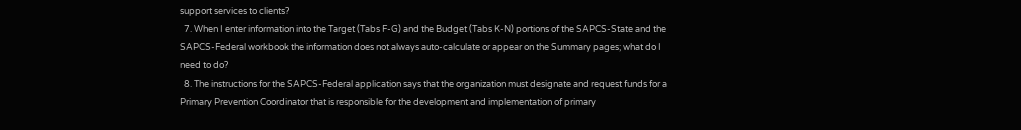support services to clients?
  7. When I enter information into the Target (Tabs F-G) and the Budget (Tabs K-N) portions of the SAPCS-State and the SAPCS-Federal workbook the information does not always auto-calculate or appear on the Summary pages; what do I need to do?
  8. The instructions for the SAPCS-Federal application says that the organization must designate and request funds for a Primary Prevention Coordinator that is responsible for the development and implementation of primary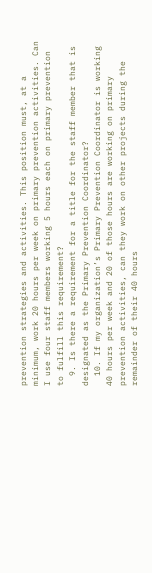prevention strategies and activities. This position must, at a minimum, work 20 hours per week on primary prevention activities. Can I use four staff members working 5 hours each on primary prevention to fulfill this requirement?
  9. Is there a requirement for a title for the staff member that is designated as the Primary Prevention Coordinator?
  10. If my organization’s Primary Prevention Coordinator is working 40 hours per week and 20 of those hours are working on primary prevention activities, can they work on other projects during the remainder of their 40 hours